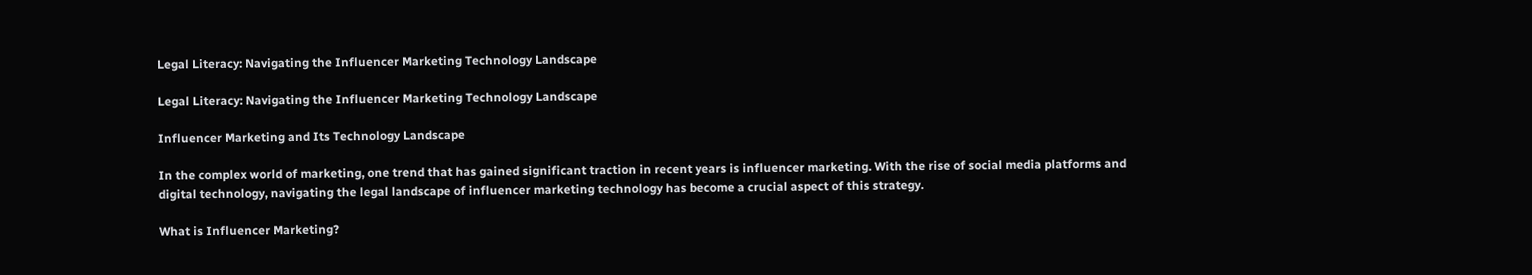Legal Literacy: Navigating the Influencer Marketing Technology Landscape

Legal Literacy: Navigating the Influencer Marketing Technology Landscape

Influencer Marketing and Its Technology Landscape

In the complex world of marketing, one trend that has gained significant traction in recent years is influencer marketing. With the rise of social media platforms and digital technology, navigating the legal landscape of influencer marketing technology has become a crucial aspect of this strategy.

What is Influencer Marketing?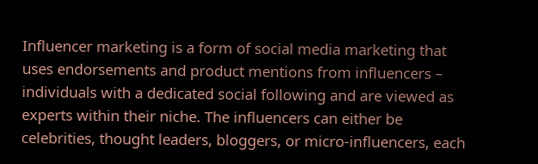Influencer marketing is a form of social media marketing that uses endorsements and product mentions from influencers – individuals with a dedicated social following and are viewed as experts within their niche. The influencers can either be celebrities, thought leaders, bloggers, or micro-influencers, each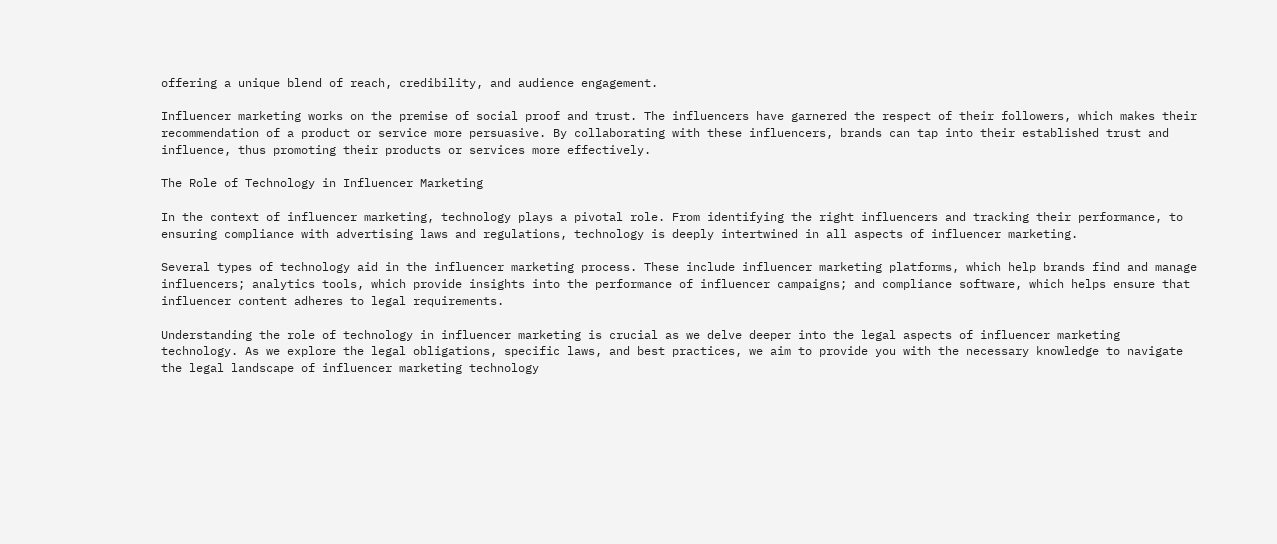offering a unique blend of reach, credibility, and audience engagement.

Influencer marketing works on the premise of social proof and trust. The influencers have garnered the respect of their followers, which makes their recommendation of a product or service more persuasive. By collaborating with these influencers, brands can tap into their established trust and influence, thus promoting their products or services more effectively.

The Role of Technology in Influencer Marketing

In the context of influencer marketing, technology plays a pivotal role. From identifying the right influencers and tracking their performance, to ensuring compliance with advertising laws and regulations, technology is deeply intertwined in all aspects of influencer marketing.

Several types of technology aid in the influencer marketing process. These include influencer marketing platforms, which help brands find and manage influencers; analytics tools, which provide insights into the performance of influencer campaigns; and compliance software, which helps ensure that influencer content adheres to legal requirements.

Understanding the role of technology in influencer marketing is crucial as we delve deeper into the legal aspects of influencer marketing technology. As we explore the legal obligations, specific laws, and best practices, we aim to provide you with the necessary knowledge to navigate the legal landscape of influencer marketing technology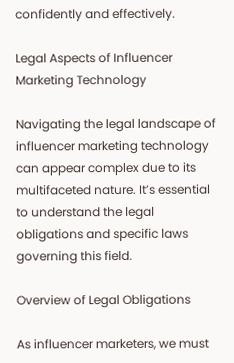confidently and effectively.

Legal Aspects of Influencer Marketing Technology

Navigating the legal landscape of influencer marketing technology can appear complex due to its multifaceted nature. It’s essential to understand the legal obligations and specific laws governing this field.

Overview of Legal Obligations

As influencer marketers, we must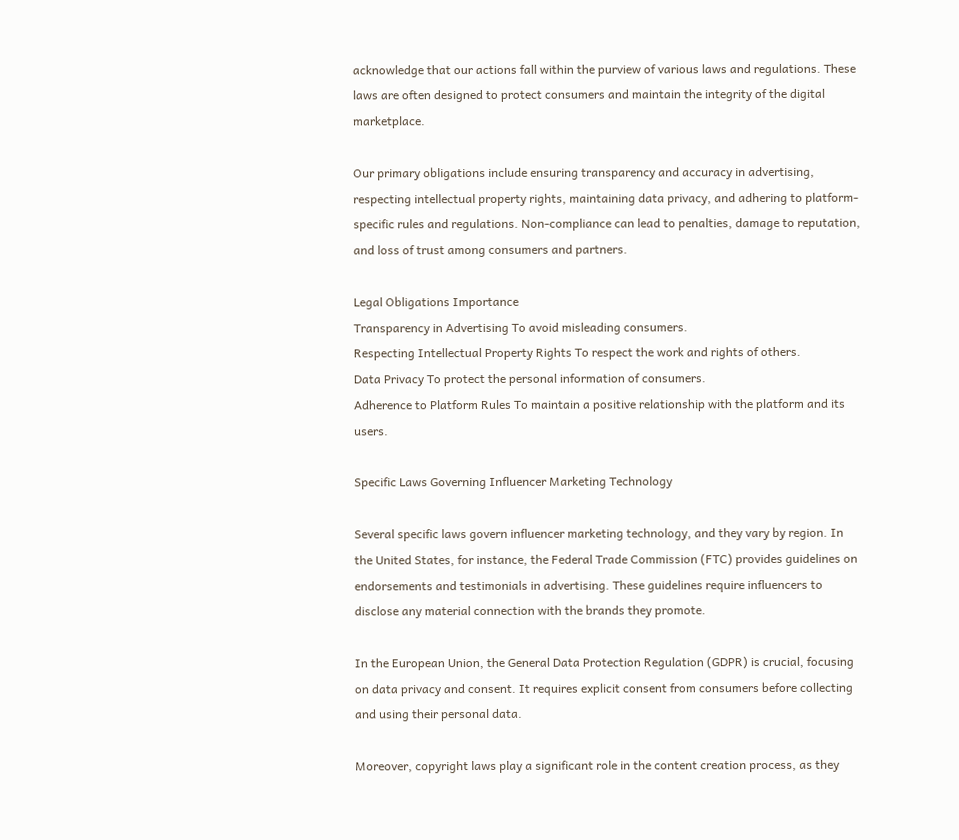acknowledge that our actions fall within the purview of various laws and regulations. These laws are often designed to protect consumers and maintain the integrity of the digital marketplace.

Our primary obligations include ensuring transparency and accuracy in advertising, respecting intellectual property rights, maintaining data privacy, and adhering to platform-specific rules and regulations. Non-compliance can lead to penalties, damage to reputation, and loss of trust among consumers and partners.

Legal Obligations Importance
Transparency in Advertising To avoid misleading consumers.
Respecting Intellectual Property Rights To respect the work and rights of others.
Data Privacy To protect the personal information of consumers.
Adherence to Platform Rules To maintain a positive relationship with the platform and its users.

Specific Laws Governing Influencer Marketing Technology

Several specific laws govern influencer marketing technology, and they vary by region. In the United States, for instance, the Federal Trade Commission (FTC) provides guidelines on endorsements and testimonials in advertising. These guidelines require influencers to disclose any material connection with the brands they promote.

In the European Union, the General Data Protection Regulation (GDPR) is crucial, focusing on data privacy and consent. It requires explicit consent from consumers before collecting and using their personal data.

Moreover, copyright laws play a significant role in the content creation process, as they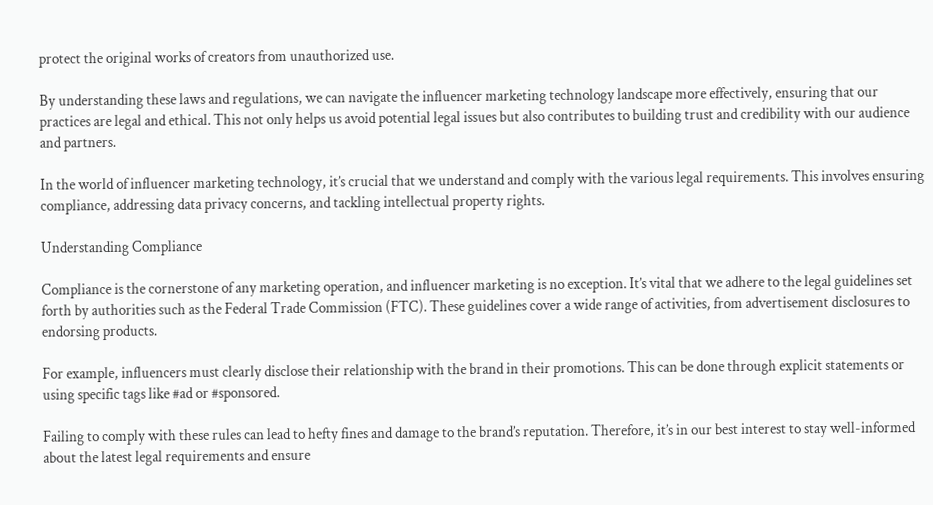protect the original works of creators from unauthorized use.

By understanding these laws and regulations, we can navigate the influencer marketing technology landscape more effectively, ensuring that our practices are legal and ethical. This not only helps us avoid potential legal issues but also contributes to building trust and credibility with our audience and partners.

In the world of influencer marketing technology, it’s crucial that we understand and comply with the various legal requirements. This involves ensuring compliance, addressing data privacy concerns, and tackling intellectual property rights.

Understanding Compliance

Compliance is the cornerstone of any marketing operation, and influencer marketing is no exception. It’s vital that we adhere to the legal guidelines set forth by authorities such as the Federal Trade Commission (FTC). These guidelines cover a wide range of activities, from advertisement disclosures to endorsing products.

For example, influencers must clearly disclose their relationship with the brand in their promotions. This can be done through explicit statements or using specific tags like #ad or #sponsored.

Failing to comply with these rules can lead to hefty fines and damage to the brand’s reputation. Therefore, it’s in our best interest to stay well-informed about the latest legal requirements and ensure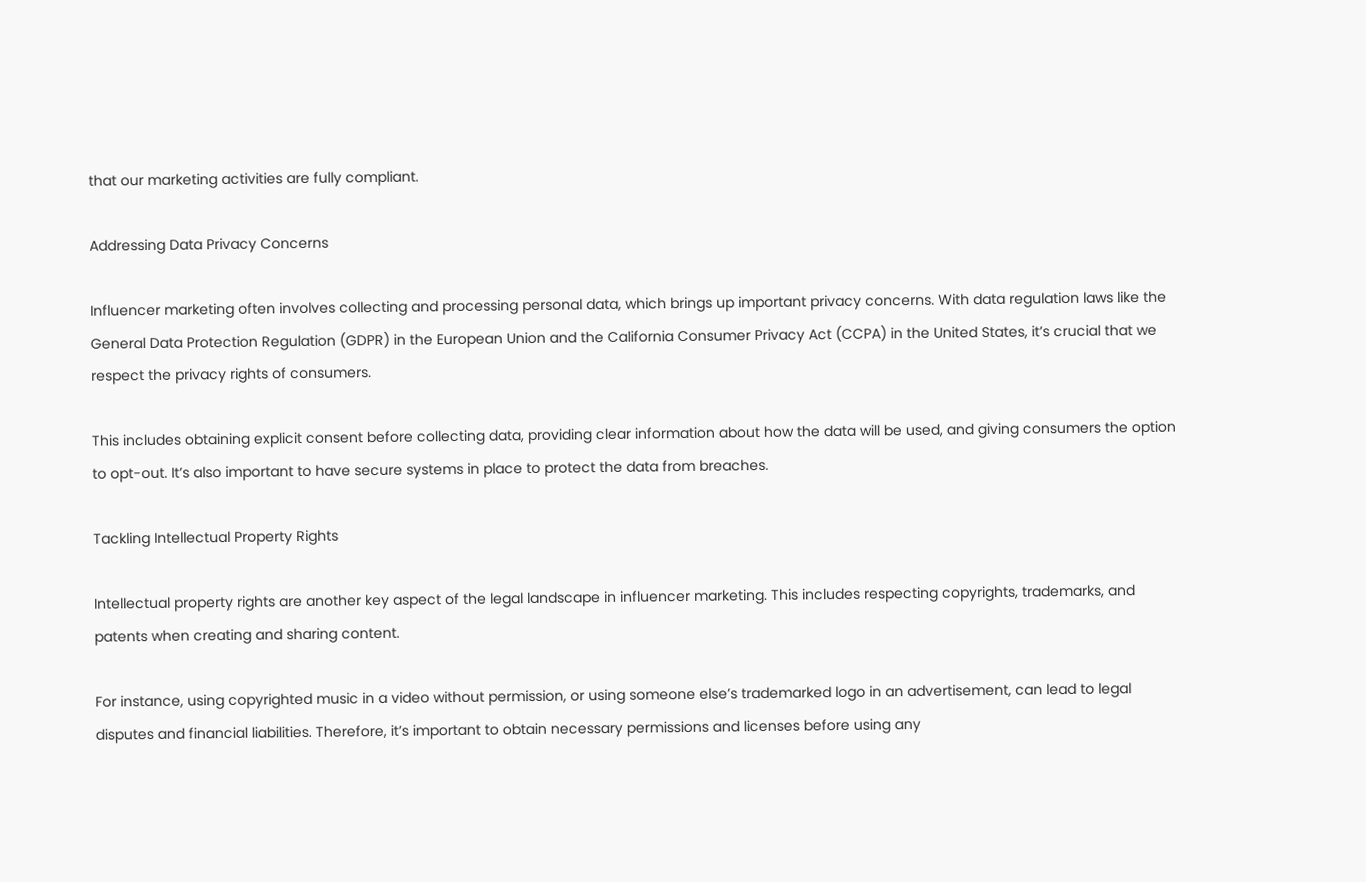that our marketing activities are fully compliant.

Addressing Data Privacy Concerns

Influencer marketing often involves collecting and processing personal data, which brings up important privacy concerns. With data regulation laws like the General Data Protection Regulation (GDPR) in the European Union and the California Consumer Privacy Act (CCPA) in the United States, it’s crucial that we respect the privacy rights of consumers.

This includes obtaining explicit consent before collecting data, providing clear information about how the data will be used, and giving consumers the option to opt-out. It’s also important to have secure systems in place to protect the data from breaches.

Tackling Intellectual Property Rights

Intellectual property rights are another key aspect of the legal landscape in influencer marketing. This includes respecting copyrights, trademarks, and patents when creating and sharing content.

For instance, using copyrighted music in a video without permission, or using someone else’s trademarked logo in an advertisement, can lead to legal disputes and financial liabilities. Therefore, it’s important to obtain necessary permissions and licenses before using any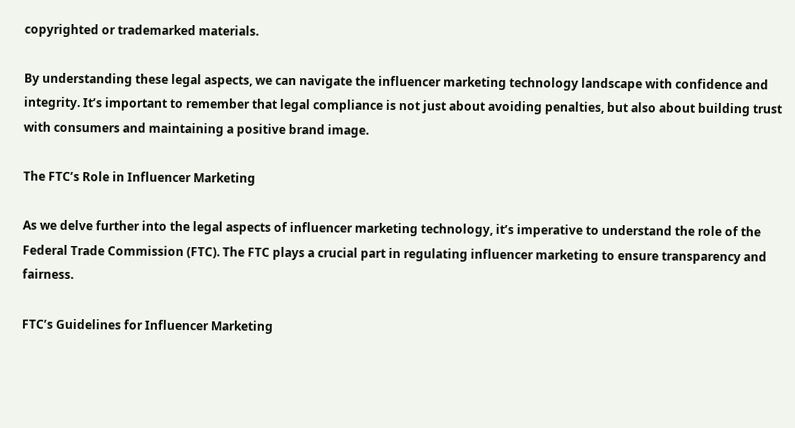copyrighted or trademarked materials.

By understanding these legal aspects, we can navigate the influencer marketing technology landscape with confidence and integrity. It’s important to remember that legal compliance is not just about avoiding penalties, but also about building trust with consumers and maintaining a positive brand image.

The FTC’s Role in Influencer Marketing

As we delve further into the legal aspects of influencer marketing technology, it’s imperative to understand the role of the Federal Trade Commission (FTC). The FTC plays a crucial part in regulating influencer marketing to ensure transparency and fairness.

FTC’s Guidelines for Influencer Marketing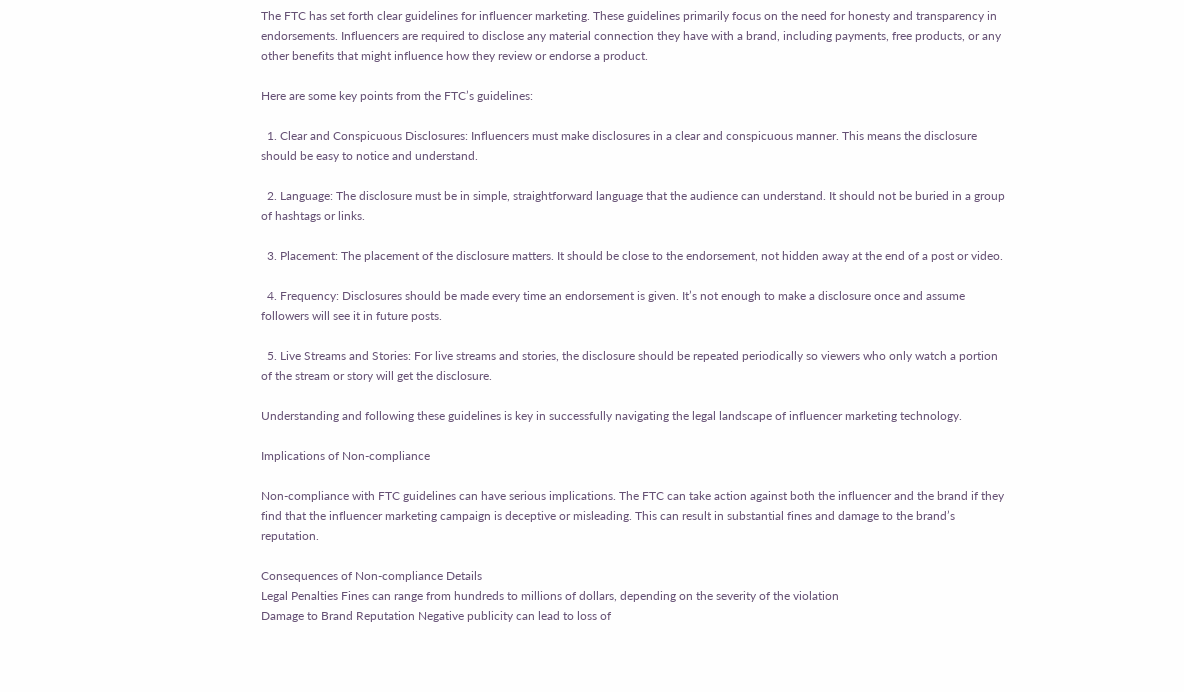The FTC has set forth clear guidelines for influencer marketing. These guidelines primarily focus on the need for honesty and transparency in endorsements. Influencers are required to disclose any material connection they have with a brand, including payments, free products, or any other benefits that might influence how they review or endorse a product.

Here are some key points from the FTC’s guidelines:

  1. Clear and Conspicuous Disclosures: Influencers must make disclosures in a clear and conspicuous manner. This means the disclosure should be easy to notice and understand.

  2. Language: The disclosure must be in simple, straightforward language that the audience can understand. It should not be buried in a group of hashtags or links.

  3. Placement: The placement of the disclosure matters. It should be close to the endorsement, not hidden away at the end of a post or video.

  4. Frequency: Disclosures should be made every time an endorsement is given. It’s not enough to make a disclosure once and assume followers will see it in future posts.

  5. Live Streams and Stories: For live streams and stories, the disclosure should be repeated periodically so viewers who only watch a portion of the stream or story will get the disclosure.

Understanding and following these guidelines is key in successfully navigating the legal landscape of influencer marketing technology.

Implications of Non-compliance

Non-compliance with FTC guidelines can have serious implications. The FTC can take action against both the influencer and the brand if they find that the influencer marketing campaign is deceptive or misleading. This can result in substantial fines and damage to the brand’s reputation.

Consequences of Non-compliance Details
Legal Penalties Fines can range from hundreds to millions of dollars, depending on the severity of the violation
Damage to Brand Reputation Negative publicity can lead to loss of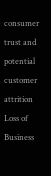consumer trust and potential customer attrition
Loss of Business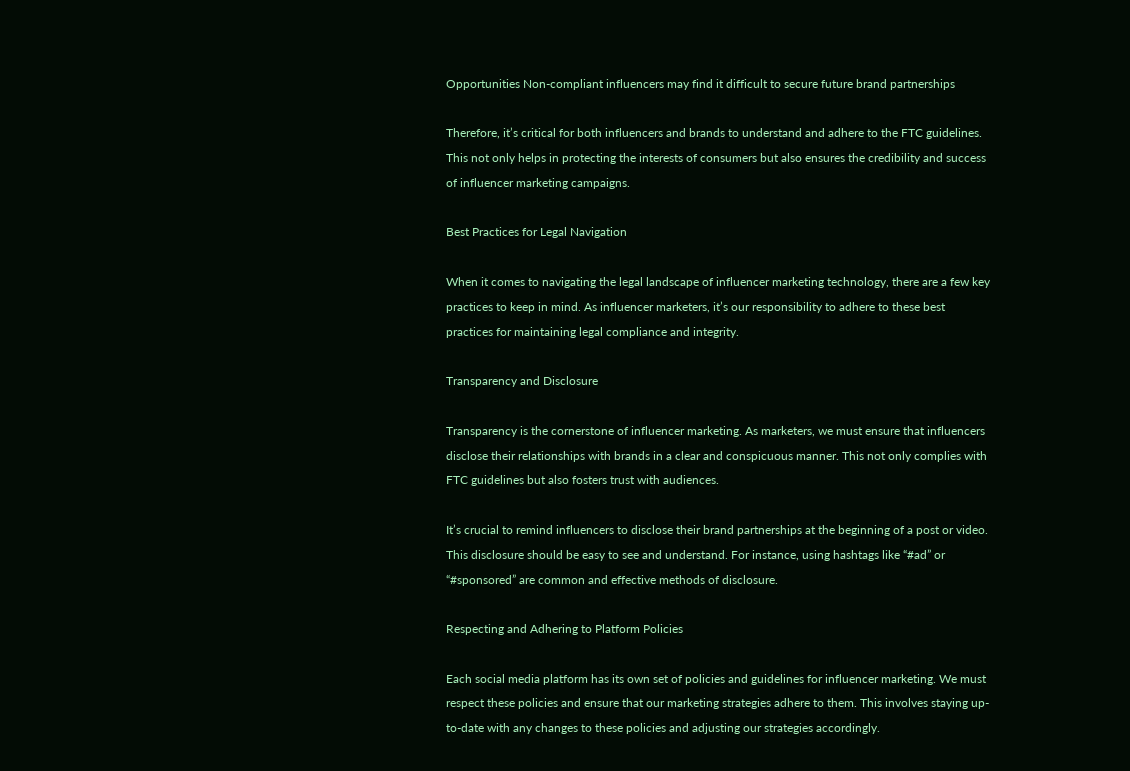Opportunities Non-compliant influencers may find it difficult to secure future brand partnerships

Therefore, it’s critical for both influencers and brands to understand and adhere to the FTC guidelines. This not only helps in protecting the interests of consumers but also ensures the credibility and success of influencer marketing campaigns.

Best Practices for Legal Navigation

When it comes to navigating the legal landscape of influencer marketing technology, there are a few key practices to keep in mind. As influencer marketers, it’s our responsibility to adhere to these best practices for maintaining legal compliance and integrity.

Transparency and Disclosure

Transparency is the cornerstone of influencer marketing. As marketers, we must ensure that influencers disclose their relationships with brands in a clear and conspicuous manner. This not only complies with FTC guidelines but also fosters trust with audiences.

It’s crucial to remind influencers to disclose their brand partnerships at the beginning of a post or video. This disclosure should be easy to see and understand. For instance, using hashtags like “#ad” or “#sponsored” are common and effective methods of disclosure.

Respecting and Adhering to Platform Policies

Each social media platform has its own set of policies and guidelines for influencer marketing. We must respect these policies and ensure that our marketing strategies adhere to them. This involves staying up-to-date with any changes to these policies and adjusting our strategies accordingly.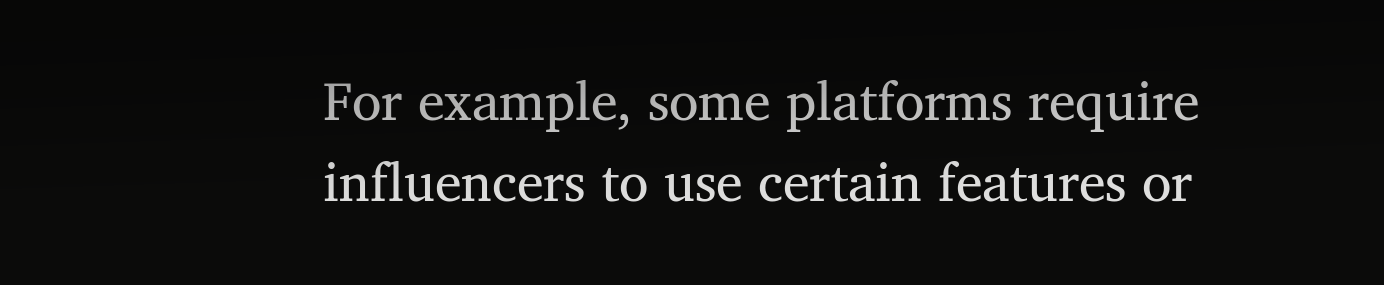For example, some platforms require influencers to use certain features or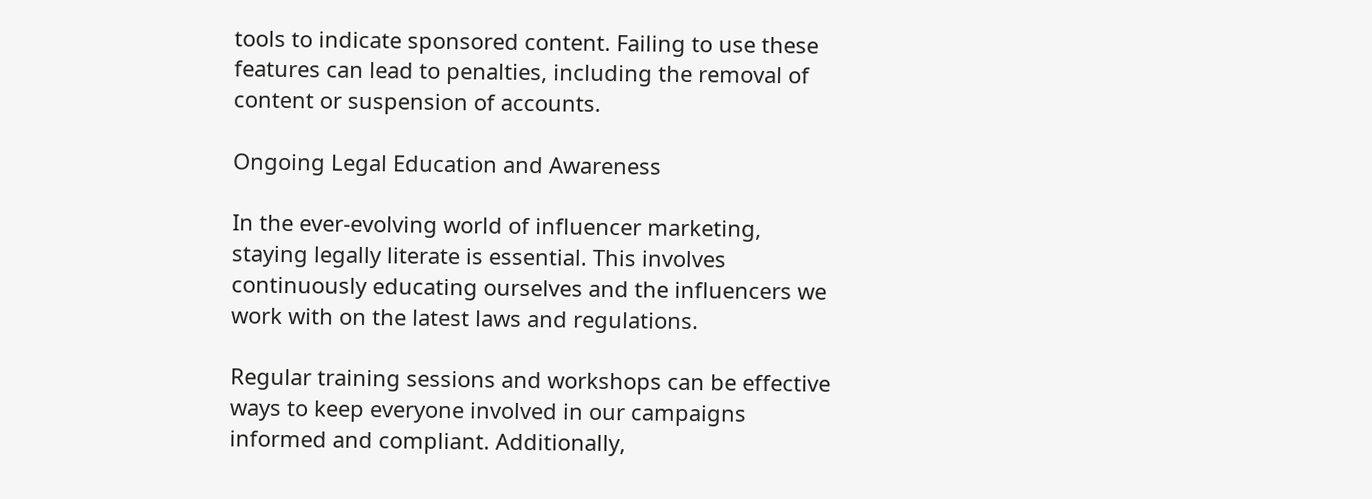tools to indicate sponsored content. Failing to use these features can lead to penalties, including the removal of content or suspension of accounts.

Ongoing Legal Education and Awareness

In the ever-evolving world of influencer marketing, staying legally literate is essential. This involves continuously educating ourselves and the influencers we work with on the latest laws and regulations.

Regular training sessions and workshops can be effective ways to keep everyone involved in our campaigns informed and compliant. Additionally,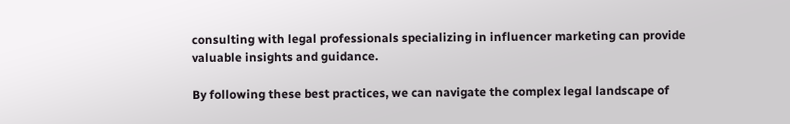consulting with legal professionals specializing in influencer marketing can provide valuable insights and guidance.

By following these best practices, we can navigate the complex legal landscape of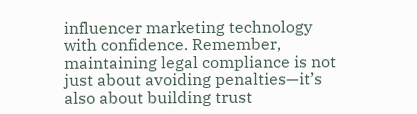influencer marketing technology with confidence. Remember, maintaining legal compliance is not just about avoiding penalties—it’s also about building trust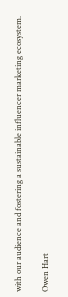with our audience and fostering a sustainable influencer marketing ecosystem.

Owen Hart